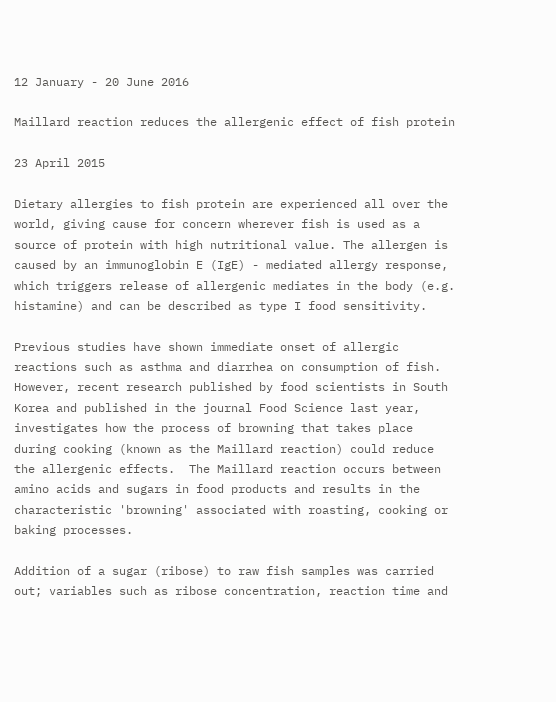12 January - 20 June 2016

Maillard reaction reduces the allergenic effect of fish protein

23 April 2015

Dietary allergies to fish protein are experienced all over the world, giving cause for concern wherever fish is used as a source of protein with high nutritional value. The allergen is caused by an immunoglobin E (IgE) - mediated allergy response, which triggers release of allergenic mediates in the body (e.g. histamine) and can be described as type I food sensitivity.

Previous studies have shown immediate onset of allergic reactions such as asthma and diarrhea on consumption of fish. However, recent research published by food scientists in South Korea and published in the journal Food Science last year, investigates how the process of browning that takes place during cooking (known as the Maillard reaction) could reduce the allergenic effects.  The Maillard reaction occurs between amino acids and sugars in food products and results in the characteristic 'browning' associated with roasting, cooking or baking processes.

Addition of a sugar (ribose) to raw fish samples was carried out; variables such as ribose concentration, reaction time and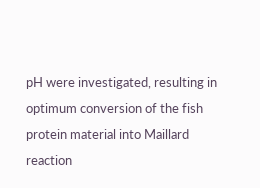pH were investigated, resulting in optimum conversion of the fish protein material into Maillard reaction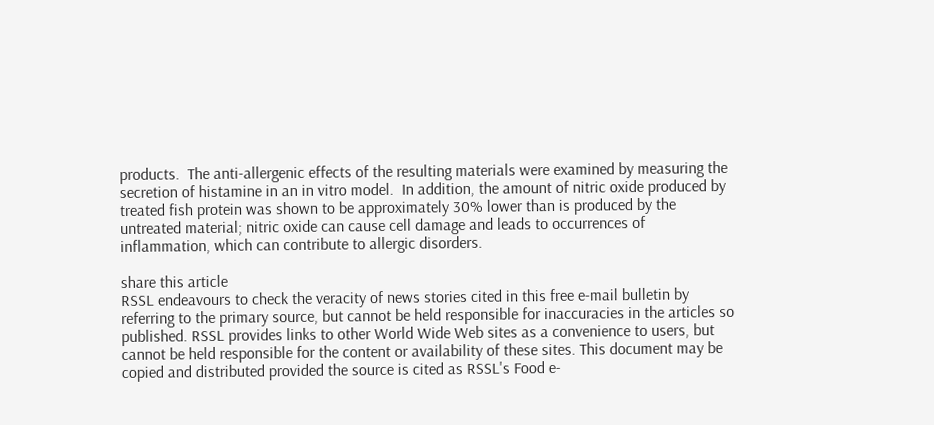products.  The anti-allergenic effects of the resulting materials were examined by measuring the secretion of histamine in an in vitro model.  In addition, the amount of nitric oxide produced by treated fish protein was shown to be approximately 30% lower than is produced by the untreated material; nitric oxide can cause cell damage and leads to occurrences of inflammation, which can contribute to allergic disorders.

share this article
RSSL endeavours to check the veracity of news stories cited in this free e-mail bulletin by referring to the primary source, but cannot be held responsible for inaccuracies in the articles so published. RSSL provides links to other World Wide Web sites as a convenience to users, but cannot be held responsible for the content or availability of these sites. This document may be copied and distributed provided the source is cited as RSSL's Food e-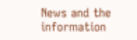News and the information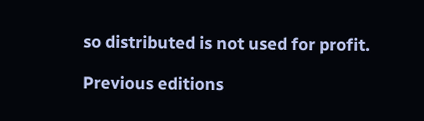so distributed is not used for profit.

Previous editions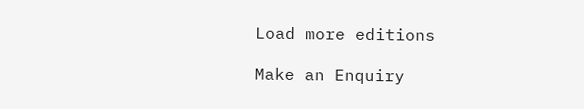Load more editions

Make an Enquiry